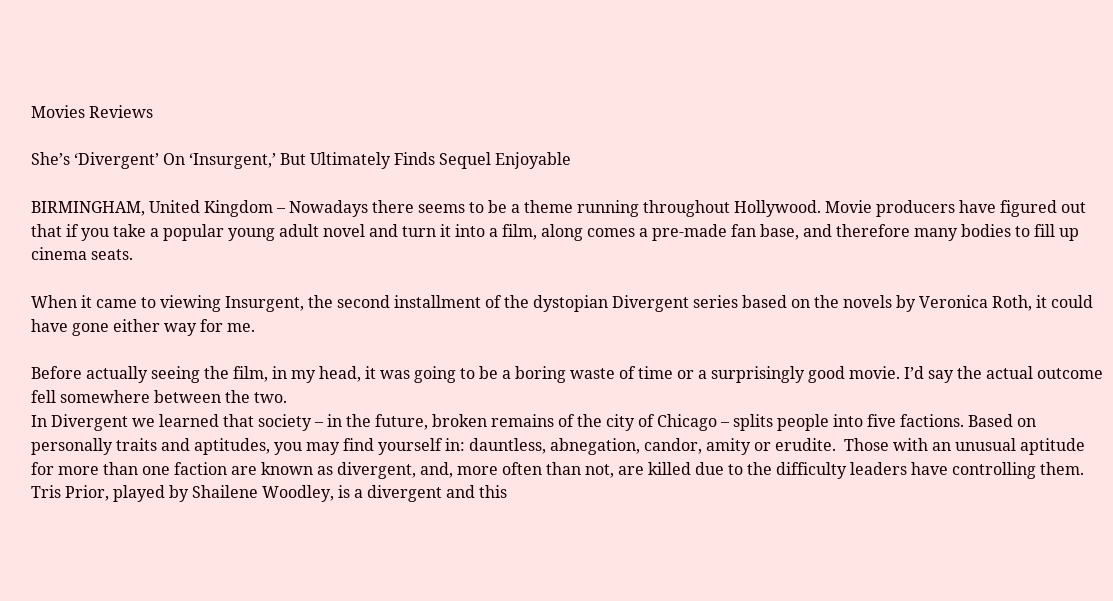Movies Reviews

She’s ‘Divergent’ On ‘Insurgent,’ But Ultimately Finds Sequel Enjoyable

BIRMINGHAM, United Kingdom – Nowadays there seems to be a theme running throughout Hollywood. Movie producers have figured out that if you take a popular young adult novel and turn it into a film, along comes a pre-made fan base, and therefore many bodies to fill up cinema seats.

When it came to viewing Insurgent, the second installment of the dystopian Divergent series based on the novels by Veronica Roth, it could have gone either way for me.

Before actually seeing the film, in my head, it was going to be a boring waste of time or a surprisingly good movie. I’d say the actual outcome fell somewhere between the two.
In Divergent we learned that society – in the future, broken remains of the city of Chicago – splits people into five factions. Based on personally traits and aptitudes, you may find yourself in: dauntless, abnegation, candor, amity or erudite.  Those with an unusual aptitude for more than one faction are known as divergent, and, more often than not, are killed due to the difficulty leaders have controlling them.
Tris Prior, played by Shailene Woodley, is a divergent and this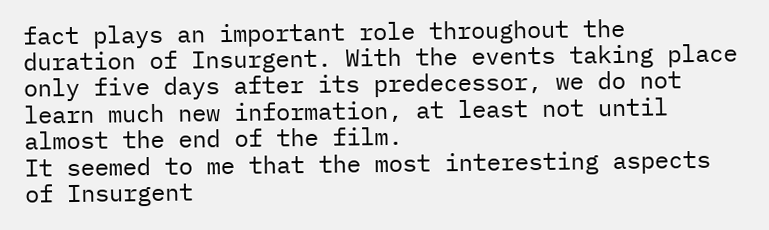fact plays an important role throughout the duration of Insurgent. With the events taking place only five days after its predecessor, we do not learn much new information, at least not until almost the end of the film.
It seemed to me that the most interesting aspects of Insurgent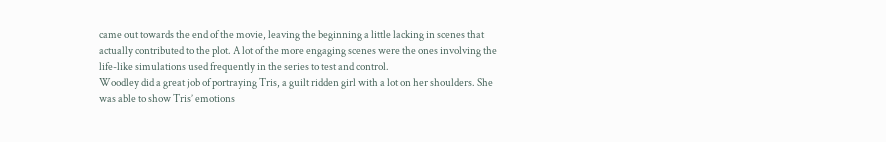came out towards the end of the movie, leaving the beginning a little lacking in scenes that actually contributed to the plot. A lot of the more engaging scenes were the ones involving the life-like simulations used frequently in the series to test and control.
Woodley did a great job of portraying Tris, a guilt ridden girl with a lot on her shoulders. She was able to show Tris’ emotions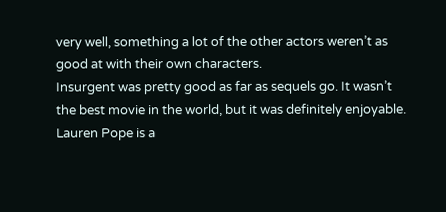very well, something a lot of the other actors weren’t as good at with their own characters.
Insurgent was pretty good as far as sequels go. It wasn’t the best movie in the world, but it was definitely enjoyable.
Lauren Pope is a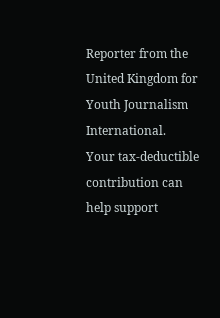Reporter from the United Kingdom for Youth Journalism International.
Your tax-deductible contribution can help support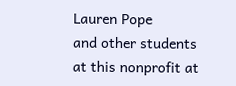Lauren Pope
and other students at this nonprofit at